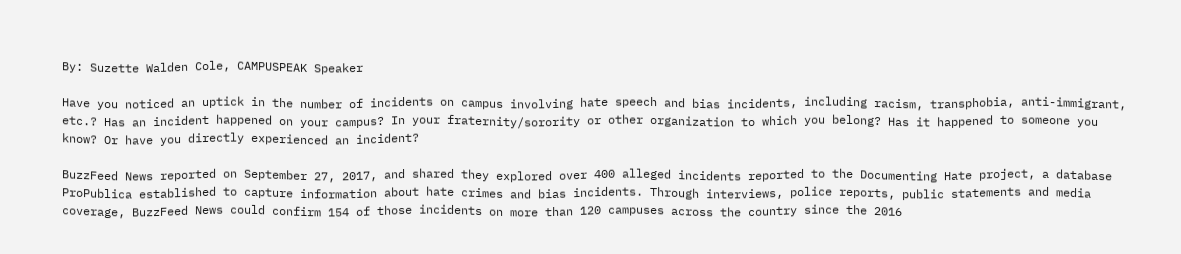By: Suzette Walden Cole, CAMPUSPEAK Speaker

Have you noticed an uptick in the number of incidents on campus involving hate speech and bias incidents, including racism, transphobia, anti-immigrant, etc.? Has an incident happened on your campus? In your fraternity/sorority or other organization to which you belong? Has it happened to someone you know? Or have you directly experienced an incident?

BuzzFeed News reported on September 27, 2017, and shared they explored over 400 alleged incidents reported to the Documenting Hate project, a database ProPublica established to capture information about hate crimes and bias incidents. Through interviews, police reports, public statements and media coverage, BuzzFeed News could confirm 154 of those incidents on more than 120 campuses across the country since the 2016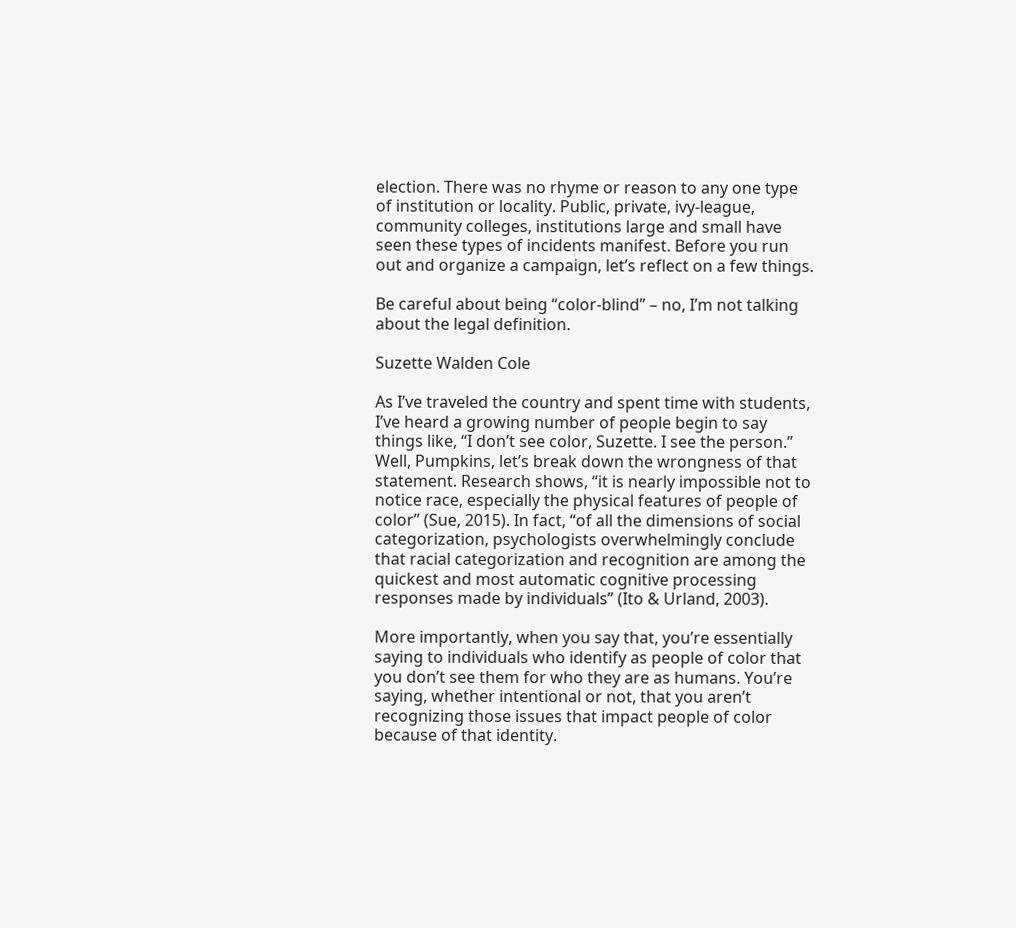election. There was no rhyme or reason to any one type of institution or locality. Public, private, ivy-league, community colleges, institutions large and small have seen these types of incidents manifest. Before you run out and organize a campaign, let’s reflect on a few things.

Be careful about being “color-blind” – no, I’m not talking about the legal definition.

Suzette Walden Cole

As I’ve traveled the country and spent time with students, I’ve heard a growing number of people begin to say things like, “I don’t see color, Suzette. I see the person.” Well, Pumpkins, let’s break down the wrongness of that statement. Research shows, “it is nearly impossible not to notice race, especially the physical features of people of color” (Sue, 2015). In fact, “of all the dimensions of social categorization, psychologists overwhelmingly conclude that racial categorization and recognition are among the quickest and most automatic cognitive processing responses made by individuals” (Ito & Urland, 2003).

More importantly, when you say that, you’re essentially saying to individuals who identify as people of color that you don’t see them for who they are as humans. You’re saying, whether intentional or not, that you aren’t recognizing those issues that impact people of color because of that identity.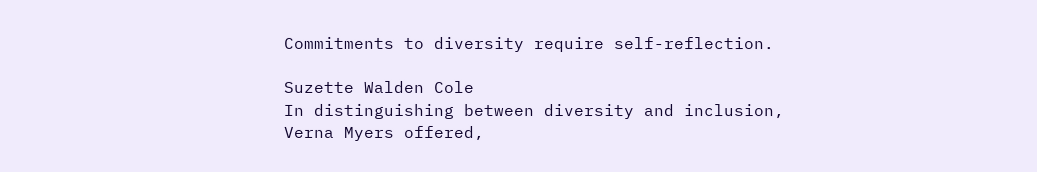Commitments to diversity require self-reflection.

Suzette Walden Cole
In distinguishing between diversity and inclusion, Verna Myers offered,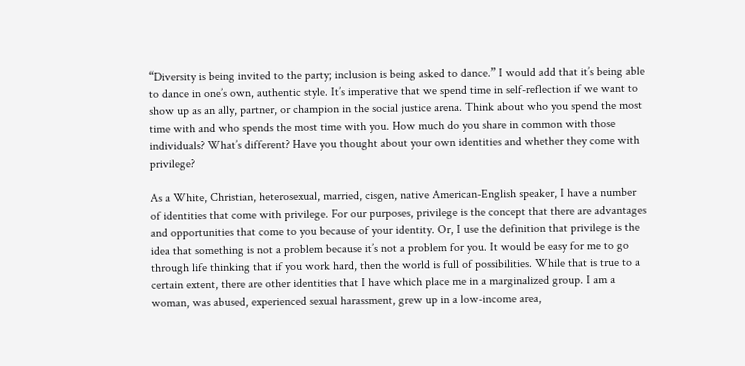“Diversity is being invited to the party; inclusion is being asked to dance.” I would add that it’s being able to dance in one’s own, authentic style. It’s imperative that we spend time in self-reflection if we want to show up as an ally, partner, or champion in the social justice arena. Think about who you spend the most time with and who spends the most time with you. How much do you share in common with those individuals? What’s different? Have you thought about your own identities and whether they come with privilege?

As a White, Christian, heterosexual, married, cisgen, native American-English speaker, I have a number of identities that come with privilege. For our purposes, privilege is the concept that there are advantages and opportunities that come to you because of your identity. Or, I use the definition that privilege is the idea that something is not a problem because it’s not a problem for you. It would be easy for me to go through life thinking that if you work hard, then the world is full of possibilities. While that is true to a certain extent, there are other identities that I have which place me in a marginalized group. I am a woman, was abused, experienced sexual harassment, grew up in a low-income area,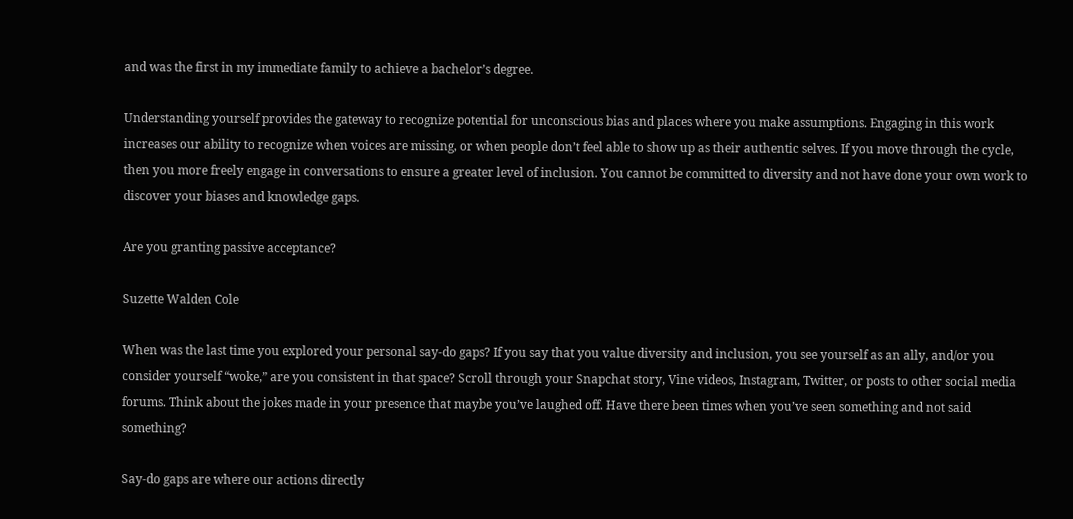and was the first in my immediate family to achieve a bachelor’s degree.

Understanding yourself provides the gateway to recognize potential for unconscious bias and places where you make assumptions. Engaging in this work increases our ability to recognize when voices are missing, or when people don’t feel able to show up as their authentic selves. If you move through the cycle, then you more freely engage in conversations to ensure a greater level of inclusion. You cannot be committed to diversity and not have done your own work to discover your biases and knowledge gaps.

Are you granting passive acceptance?

Suzette Walden Cole

When was the last time you explored your personal say-do gaps? If you say that you value diversity and inclusion, you see yourself as an ally, and/or you consider yourself “woke,” are you consistent in that space? Scroll through your Snapchat story, Vine videos, Instagram, Twitter, or posts to other social media forums. Think about the jokes made in your presence that maybe you’ve laughed off. Have there been times when you’ve seen something and not said something?

Say-do gaps are where our actions directly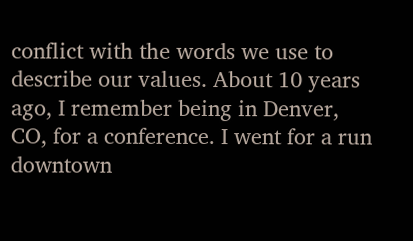conflict with the words we use to describe our values. About 10 years ago, I remember being in Denver, CO, for a conference. I went for a run downtown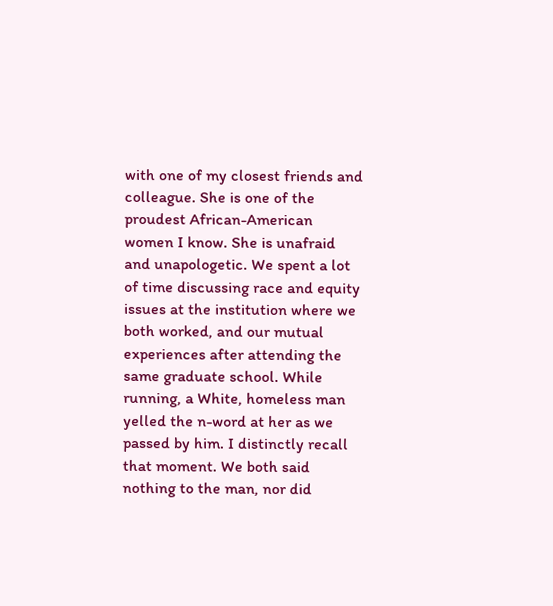with one of my closest friends and colleague. She is one of the proudest African-American women I know. She is unafraid and unapologetic. We spent a lot of time discussing race and equity issues at the institution where we both worked, and our mutual experiences after attending the same graduate school. While running, a White, homeless man yelled the n-word at her as we passed by him. I distinctly recall that moment. We both said nothing to the man, nor did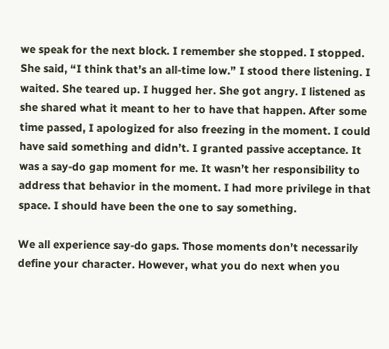we speak for the next block. I remember she stopped. I stopped. She said, “I think that’s an all-time low.” I stood there listening. I waited. She teared up. I hugged her. She got angry. I listened as she shared what it meant to her to have that happen. After some time passed, I apologized for also freezing in the moment. I could have said something and didn’t. I granted passive acceptance. It was a say-do gap moment for me. It wasn’t her responsibility to address that behavior in the moment. I had more privilege in that space. I should have been the one to say something.

We all experience say-do gaps. Those moments don’t necessarily define your character. However, what you do next when you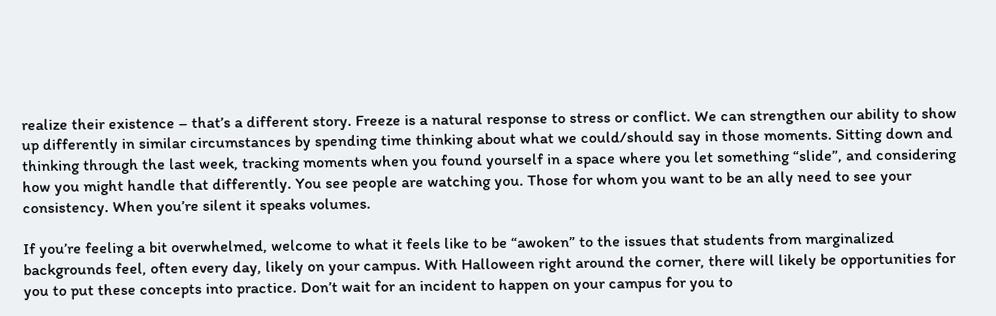realize their existence – that’s a different story. Freeze is a natural response to stress or conflict. We can strengthen our ability to show up differently in similar circumstances by spending time thinking about what we could/should say in those moments. Sitting down and thinking through the last week, tracking moments when you found yourself in a space where you let something “slide”, and considering how you might handle that differently. You see people are watching you. Those for whom you want to be an ally need to see your consistency. When you’re silent it speaks volumes.

If you’re feeling a bit overwhelmed, welcome to what it feels like to be “awoken” to the issues that students from marginalized backgrounds feel, often every day, likely on your campus. With Halloween right around the corner, there will likely be opportunities for you to put these concepts into practice. Don’t wait for an incident to happen on your campus for you to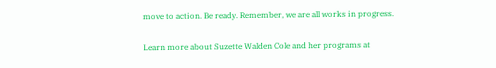move to action. Be ready. Remember, we are all works in progress.

Learn more about Suzette Walden Cole and her programs at